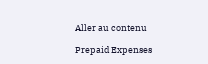Aller au contenu

Prepaid Expenses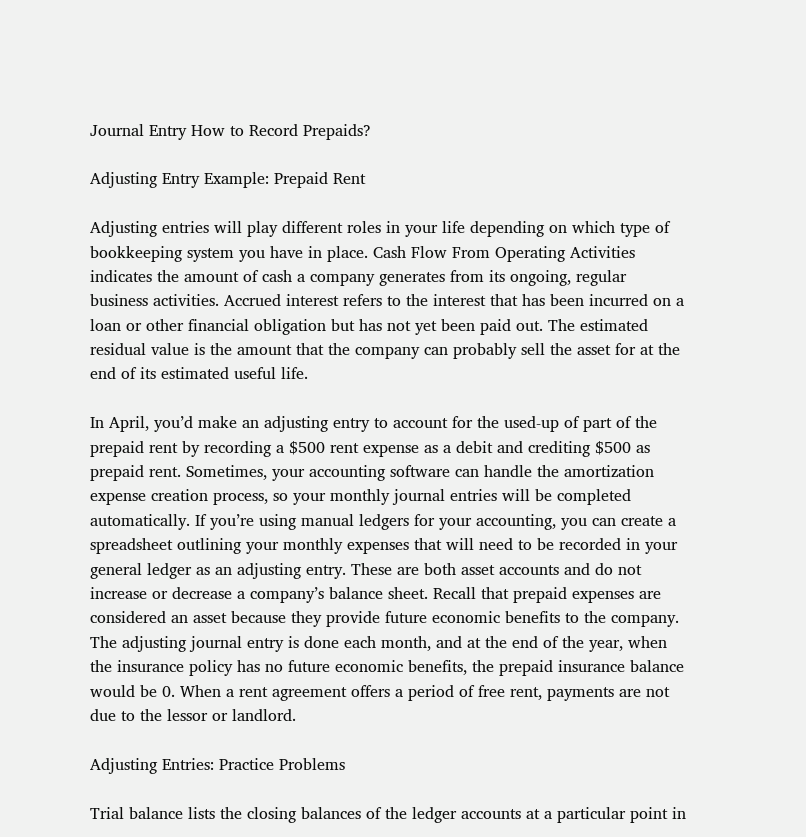Journal Entry How to Record Prepaids?

Adjusting Entry Example: Prepaid Rent

Adjusting entries will play different roles in your life depending on which type of bookkeeping system you have in place. Cash Flow From Operating Activities indicates the amount of cash a company generates from its ongoing, regular business activities. Accrued interest refers to the interest that has been incurred on a loan or other financial obligation but has not yet been paid out. The estimated residual value is the amount that the company can probably sell the asset for at the end of its estimated useful life.

In April, you’d make an adjusting entry to account for the used-up of part of the prepaid rent by recording a $500 rent expense as a debit and crediting $500 as prepaid rent. Sometimes, your accounting software can handle the amortization expense creation process, so your monthly journal entries will be completed automatically. If you’re using manual ledgers for your accounting, you can create a spreadsheet outlining your monthly expenses that will need to be recorded in your general ledger as an adjusting entry. These are both asset accounts and do not increase or decrease a company’s balance sheet. Recall that prepaid expenses are considered an asset because they provide future economic benefits to the company. The adjusting journal entry is done each month, and at the end of the year, when the insurance policy has no future economic benefits, the prepaid insurance balance would be 0. When a rent agreement offers a period of free rent, payments are not due to the lessor or landlord.

Adjusting Entries: Practice Problems

Trial balance lists the closing balances of the ledger accounts at a particular point in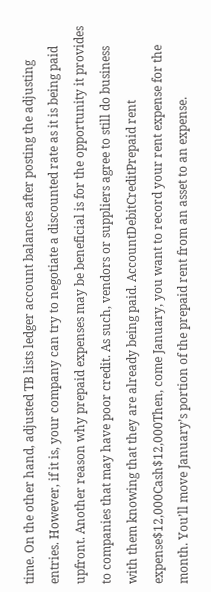time. On the other hand, adjusted TB lists ledger account balances after posting the adjusting entries. However, if it is, your company can try to negotiate a discounted rate as it is being paid upfront. Another reason why prepaid expenses may be beneficial is for the opportunity it provides to companies that may have poor credit. As such, vendors or suppliers agree to still do business with them knowing that they are already being paid. AccountDebitCreditPrepaid rent expense$12,000Cash$12,000Then, come January, you want to record your rent expense for the month. You’ll move January’s portion of the prepaid rent from an asset to an expense.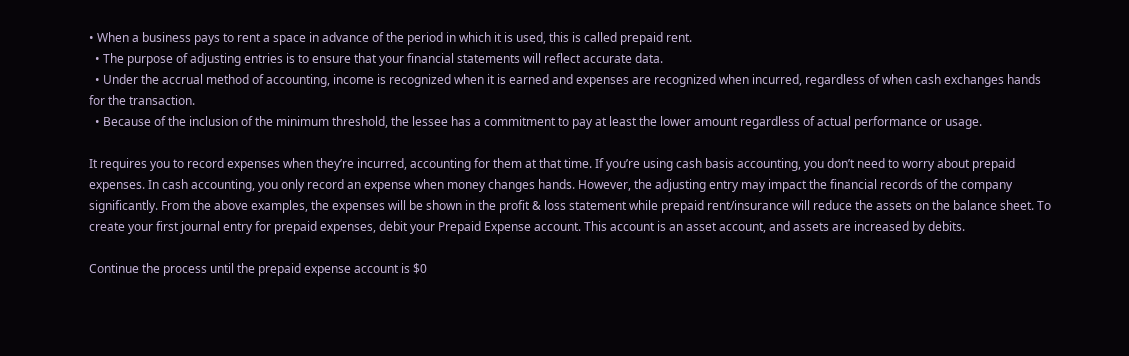• When a business pays to rent a space in advance of the period in which it is used, this is called prepaid rent.
  • The purpose of adjusting entries is to ensure that your financial statements will reflect accurate data.
  • Under the accrual method of accounting, income is recognized when it is earned and expenses are recognized when incurred, regardless of when cash exchanges hands for the transaction.
  • Because of the inclusion of the minimum threshold, the lessee has a commitment to pay at least the lower amount regardless of actual performance or usage.

It requires you to record expenses when they’re incurred, accounting for them at that time. If you’re using cash basis accounting, you don’t need to worry about prepaid expenses. In cash accounting, you only record an expense when money changes hands. However, the adjusting entry may impact the financial records of the company significantly. From the above examples, the expenses will be shown in the profit & loss statement while prepaid rent/insurance will reduce the assets on the balance sheet. To create your first journal entry for prepaid expenses, debit your Prepaid Expense account. This account is an asset account, and assets are increased by debits.

Continue the process until the prepaid expense account is $0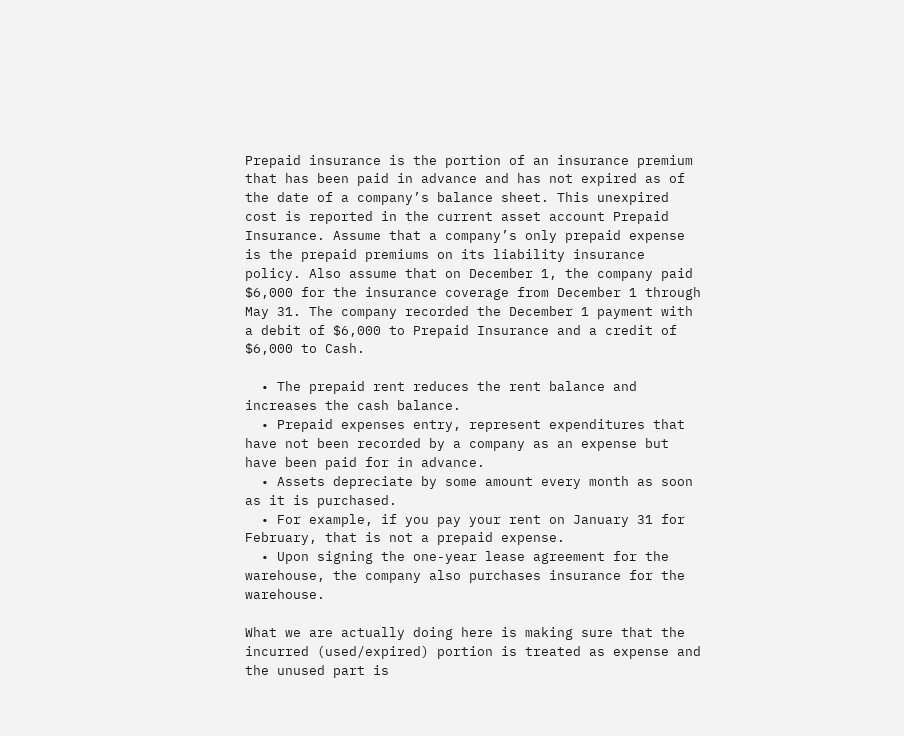Prepaid insurance is the portion of an insurance premium that has been paid in advance and has not expired as of the date of a company’s balance sheet. This unexpired cost is reported in the current asset account Prepaid Insurance. Assume that a company’s only prepaid expense is the prepaid premiums on its liability insurance policy. Also assume that on December 1, the company paid $6,000 for the insurance coverage from December 1 through May 31. The company recorded the December 1 payment with a debit of $6,000 to Prepaid Insurance and a credit of $6,000 to Cash.

  • The prepaid rent reduces the rent balance and increases the cash balance.
  • Prepaid expenses entry, represent expenditures that have not been recorded by a company as an expense but have been paid for in advance.
  • Assets depreciate by some amount every month as soon as it is purchased.
  • For example, if you pay your rent on January 31 for February, that is not a prepaid expense.
  • Upon signing the one-year lease agreement for the warehouse, the company also purchases insurance for the warehouse.

What we are actually doing here is making sure that the incurred (used/expired) portion is treated as expense and the unused part is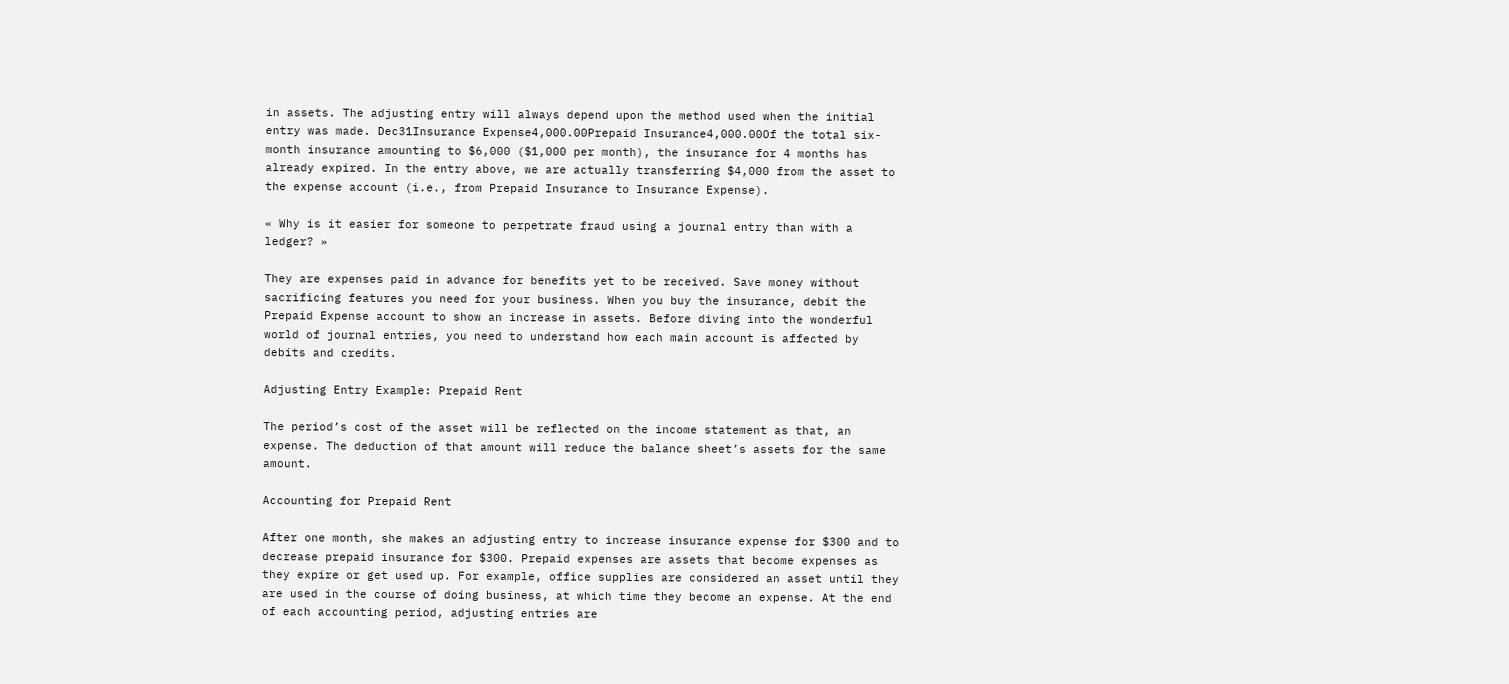in assets. The adjusting entry will always depend upon the method used when the initial entry was made. Dec31Insurance Expense4,000.00Prepaid Insurance4,000.00Of the total six-month insurance amounting to $6,000 ($1,000 per month), the insurance for 4 months has already expired. In the entry above, we are actually transferring $4,000 from the asset to the expense account (i.e., from Prepaid Insurance to Insurance Expense).

« Why is it easier for someone to perpetrate fraud using a journal entry than with a ledger? »

They are expenses paid in advance for benefits yet to be received. Save money without sacrificing features you need for your business. When you buy the insurance, debit the Prepaid Expense account to show an increase in assets. Before diving into the wonderful world of journal entries, you need to understand how each main account is affected by debits and credits.

Adjusting Entry Example: Prepaid Rent

The period’s cost of the asset will be reflected on the income statement as that, an expense. The deduction of that amount will reduce the balance sheet’s assets for the same amount.

Accounting for Prepaid Rent

After one month, she makes an adjusting entry to increase insurance expense for $300 and to decrease prepaid insurance for $300. Prepaid expenses are assets that become expenses as they expire or get used up. For example, office supplies are considered an asset until they are used in the course of doing business, at which time they become an expense. At the end of each accounting period, adjusting entries are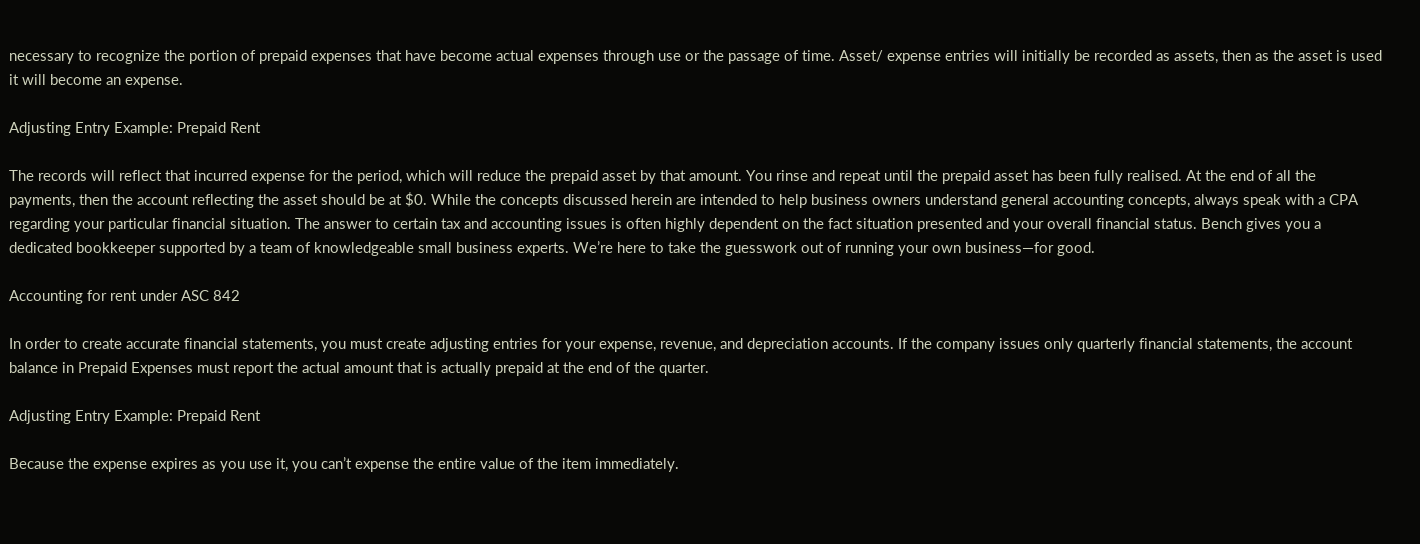necessary to recognize the portion of prepaid expenses that have become actual expenses through use or the passage of time. Asset/ expense entries will initially be recorded as assets, then as the asset is used it will become an expense.

Adjusting Entry Example: Prepaid Rent

The records will reflect that incurred expense for the period, which will reduce the prepaid asset by that amount. You rinse and repeat until the prepaid asset has been fully realised. At the end of all the payments, then the account reflecting the asset should be at $0. While the concepts discussed herein are intended to help business owners understand general accounting concepts, always speak with a CPA regarding your particular financial situation. The answer to certain tax and accounting issues is often highly dependent on the fact situation presented and your overall financial status. Bench gives you a dedicated bookkeeper supported by a team of knowledgeable small business experts. We’re here to take the guesswork out of running your own business—for good.

Accounting for rent under ASC 842

In order to create accurate financial statements, you must create adjusting entries for your expense, revenue, and depreciation accounts. If the company issues only quarterly financial statements, the account balance in Prepaid Expenses must report the actual amount that is actually prepaid at the end of the quarter.

Adjusting Entry Example: Prepaid Rent

Because the expense expires as you use it, you can’t expense the entire value of the item immediately.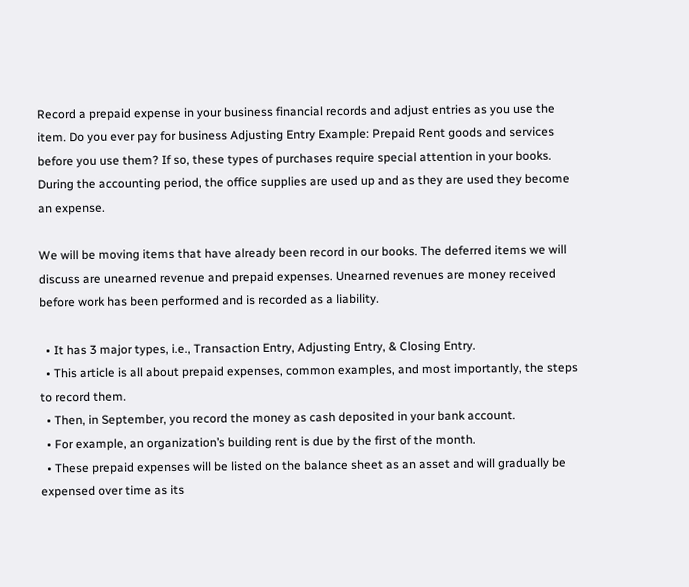Record a prepaid expense in your business financial records and adjust entries as you use the item. Do you ever pay for business Adjusting Entry Example: Prepaid Rent goods and services before you use them? If so, these types of purchases require special attention in your books. During the accounting period, the office supplies are used up and as they are used they become an expense.

We will be moving items that have already been record in our books. The deferred items we will discuss are unearned revenue and prepaid expenses. Unearned revenues are money received before work has been performed and is recorded as a liability.

  • It has 3 major types, i.e., Transaction Entry, Adjusting Entry, & Closing Entry.
  • This article is all about prepaid expenses, common examples, and most importantly, the steps to record them.
  • Then, in September, you record the money as cash deposited in your bank account.
  • For example, an organization’s building rent is due by the first of the month.
  • These prepaid expenses will be listed on the balance sheet as an asset and will gradually be expensed over time as its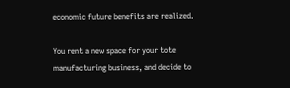economic future benefits are realized.

You rent a new space for your tote manufacturing business, and decide to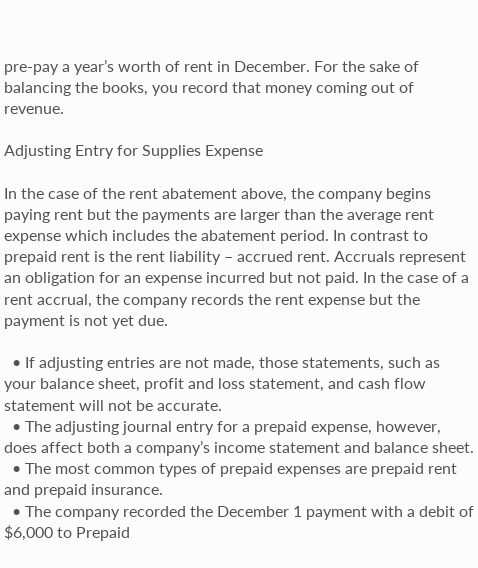pre-pay a year’s worth of rent in December. For the sake of balancing the books, you record that money coming out of revenue.

Adjusting Entry for Supplies Expense

In the case of the rent abatement above, the company begins paying rent but the payments are larger than the average rent expense which includes the abatement period. In contrast to prepaid rent is the rent liability – accrued rent. Accruals represent an obligation for an expense incurred but not paid. In the case of a rent accrual, the company records the rent expense but the payment is not yet due.

  • If adjusting entries are not made, those statements, such as your balance sheet, profit and loss statement, and cash flow statement will not be accurate.
  • The adjusting journal entry for a prepaid expense, however, does affect both a company’s income statement and balance sheet.
  • The most common types of prepaid expenses are prepaid rent and prepaid insurance.
  • The company recorded the December 1 payment with a debit of $6,000 to Prepaid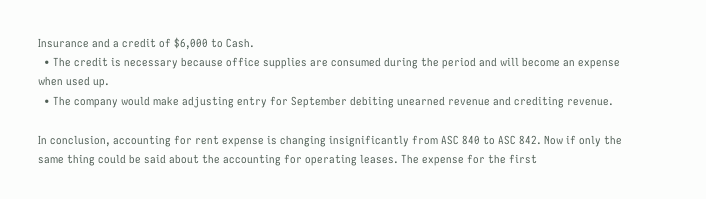Insurance and a credit of $6,000 to Cash.
  • The credit is necessary because office supplies are consumed during the period and will become an expense when used up.
  • The company would make adjusting entry for September debiting unearned revenue and crediting revenue.

In conclusion, accounting for rent expense is changing insignificantly from ASC 840 to ASC 842. Now if only the same thing could be said about the accounting for operating leases. The expense for the first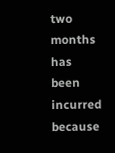two months has been incurred because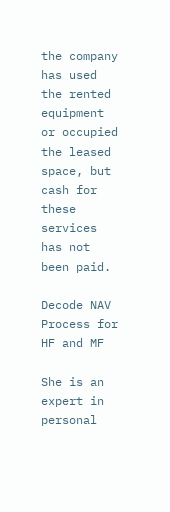the company has used the rented equipment or occupied the leased space, but cash for these services has not been paid.

Decode NAV Process for HF and MF

She is an expert in personal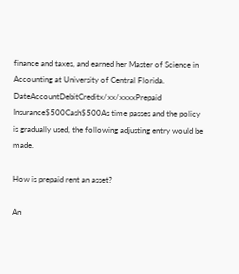finance and taxes, and earned her Master of Science in Accounting at University of Central Florida. DateAccountDebitCreditx/xx/xxxxPrepaid Insurance$500Cash$500As time passes and the policy is gradually used, the following adjusting entry would be made.

How is prepaid rent an asset?

An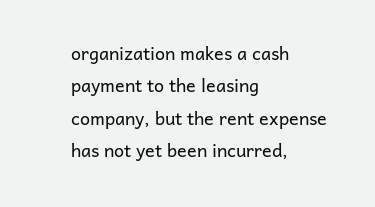organization makes a cash payment to the leasing company, but the rent expense has not yet been incurred,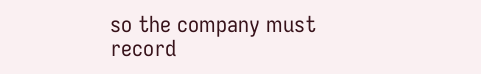so the company must record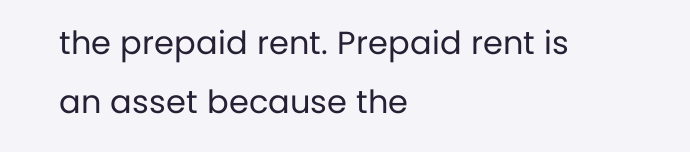the prepaid rent. Prepaid rent is an asset because the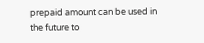prepaid amount can be used in the future to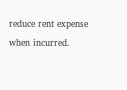reduce rent expense when incurred.